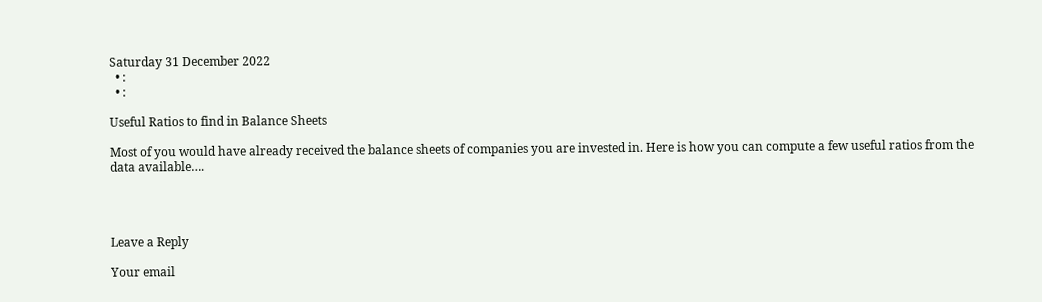Saturday 31 December 2022
  • :
  • :

Useful Ratios to find in Balance Sheets

Most of you would have already received the balance sheets of companies you are invested in. Here is how you can compute a few useful ratios from the data available….




Leave a Reply

Your email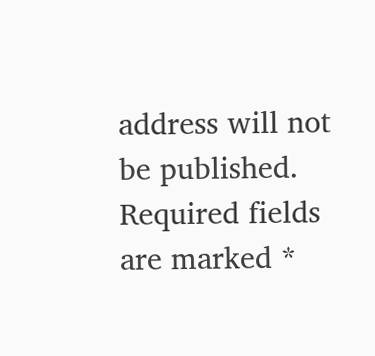address will not be published. Required fields are marked *